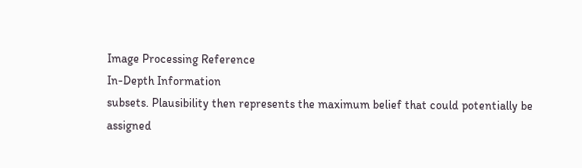Image Processing Reference
In-Depth Information
subsets. Plausibility then represents the maximum belief that could potentially be
assigned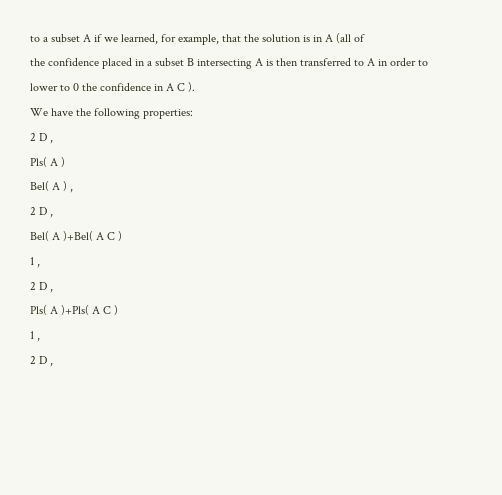to a subset A if we learned, for example, that the solution is in A (all of
the confidence placed in a subset B intersecting A is then transferred to A in order to
lower to 0 the confidence in A C ).
We have the following properties:
2 D ,
Pls( A )
Bel( A ) ,
2 D ,
Bel( A )+Bel( A C )
1 ,
2 D ,
Pls( A )+Pls( A C )
1 ,
2 D ,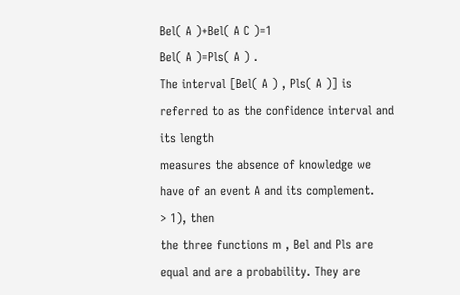Bel( A )+Bel( A C )=1
Bel( A )=Pls( A ) .
The interval [Bel( A ) , Pls( A )] is referred to as the confidence interval and its length
measures the absence of knowledge we have of an event A and its complement.
> 1), then
the three functions m , Bel and Pls are equal and are a probability. They are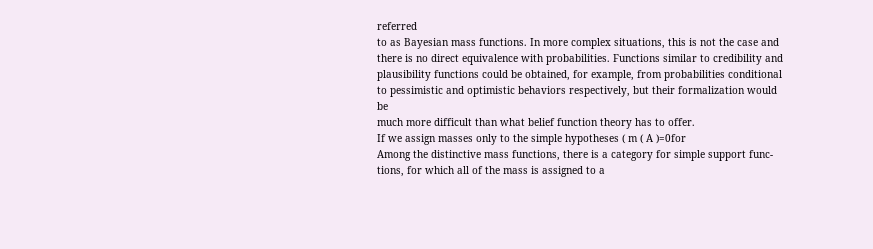referred
to as Bayesian mass functions. In more complex situations, this is not the case and
there is no direct equivalence with probabilities. Functions similar to credibility and
plausibility functions could be obtained, for example, from probabilities conditional
to pessimistic and optimistic behaviors respectively, but their formalization would be
much more difficult than what belief function theory has to offer.
If we assign masses only to the simple hypotheses ( m ( A )=0for
Among the distinctive mass functions, there is a category for simple support func-
tions, for which all of the mass is assigned to a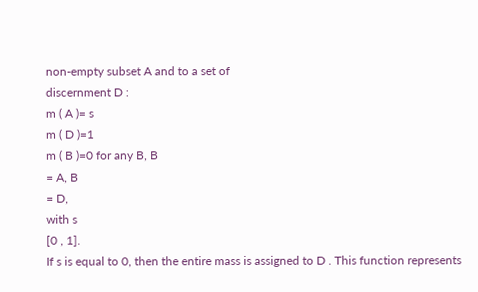non-empty subset A and to a set of
discernment D :
m ( A )= s
m ( D )=1
m ( B )=0 for any B, B
= A, B
= D,
with s
[0 , 1].
If s is equal to 0, then the entire mass is assigned to D . This function represents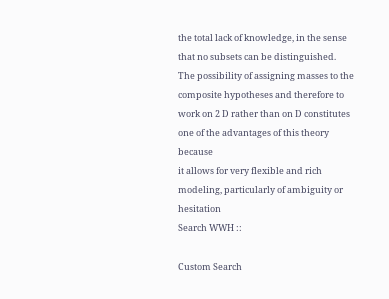the total lack of knowledge, in the sense that no subsets can be distinguished.
The possibility of assigning masses to the composite hypotheses and therefore to
work on 2 D rather than on D constitutes one of the advantages of this theory because
it allows for very flexible and rich modeling, particularly of ambiguity or hesitation
Search WWH ::

Custom Search